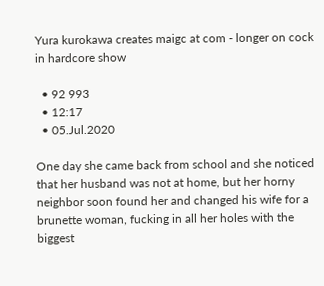Yura kurokawa creates maigc at com - longer on cock in hardcore show

  • 92 993
  • 12:17
  • 05.Jul.2020

One day she came back from school and she noticed that her husband was not at home, but her horny neighbor soon found her and changed his wife for a brunette woman, fucking in all her holes with the biggest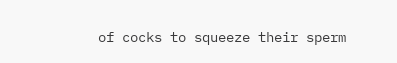of cocks to squeeze their sperm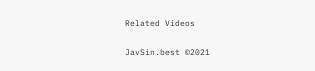Related Videos

JavSin.best ©2021